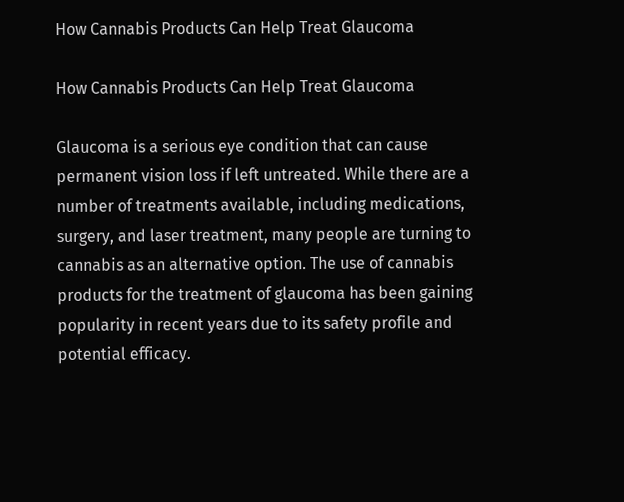How Cannabis Products Can Help Treat Glaucoma

How Cannabis Products Can Help Treat Glaucoma

Glaucoma is a serious eye condition that can cause permanent vision loss if left untreated. While there are a number of treatments available, including medications, surgery, and laser treatment, many people are turning to cannabis as an alternative option. The use of cannabis products for the treatment of glaucoma has been gaining popularity in recent years due to its safety profile and potential efficacy.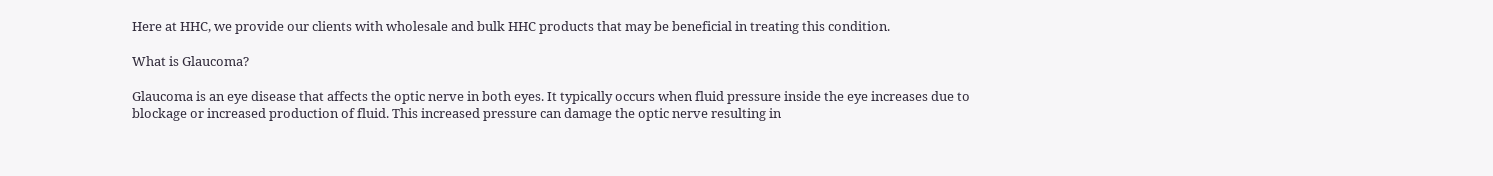Here at HHC, we provide our clients with wholesale and bulk HHC products that may be beneficial in treating this condition.

What is Glaucoma?

Glaucoma is an eye disease that affects the optic nerve in both eyes. It typically occurs when fluid pressure inside the eye increases due to blockage or increased production of fluid. This increased pressure can damage the optic nerve resulting in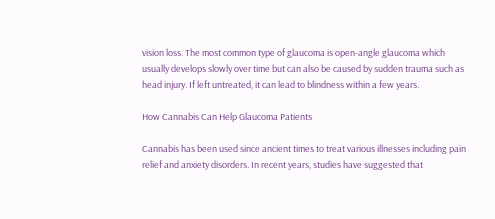vision loss. The most common type of glaucoma is open-angle glaucoma which usually develops slowly over time but can also be caused by sudden trauma such as head injury. If left untreated, it can lead to blindness within a few years.

How Cannabis Can Help Glaucoma Patients

Cannabis has been used since ancient times to treat various illnesses including pain relief and anxiety disorders. In recent years, studies have suggested that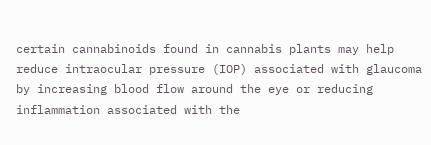certain cannabinoids found in cannabis plants may help reduce intraocular pressure (IOP) associated with glaucoma by increasing blood flow around the eye or reducing inflammation associated with the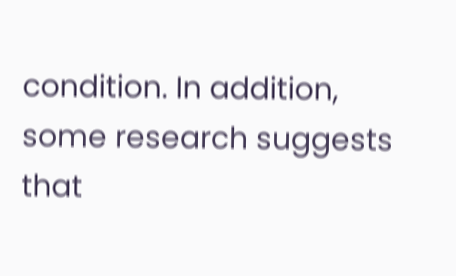condition. In addition, some research suggests that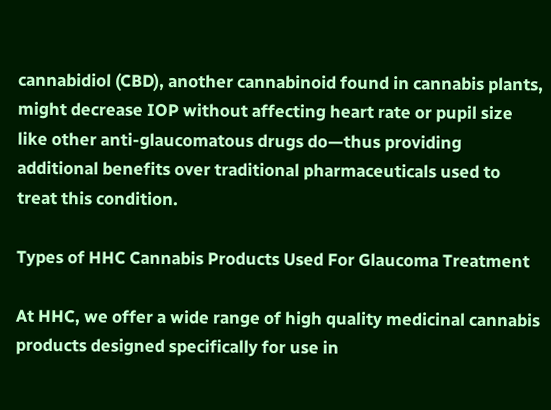cannabidiol (CBD), another cannabinoid found in cannabis plants, might decrease IOP without affecting heart rate or pupil size like other anti-glaucomatous drugs do—thus providing additional benefits over traditional pharmaceuticals used to treat this condition.

Types of HHC Cannabis Products Used For Glaucoma Treatment

At HHC, we offer a wide range of high quality medicinal cannabis products designed specifically for use in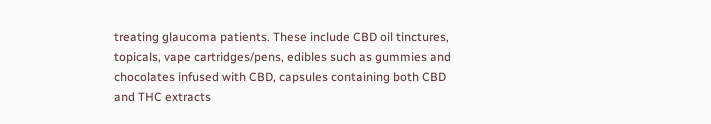treating glaucoma patients. These include CBD oil tinctures, topicals, vape cartridges/pens, edibles such as gummies and chocolates infused with CBD, capsules containing both CBD and THC extracts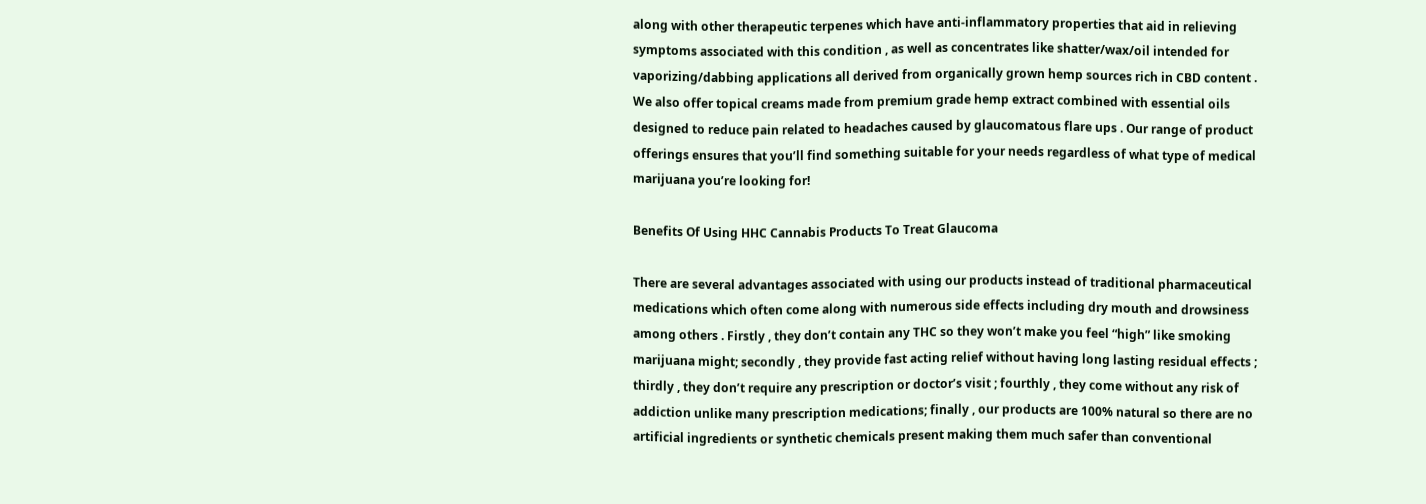along with other therapeutic terpenes which have anti-inflammatory properties that aid in relieving symptoms associated with this condition , as well as concentrates like shatter/wax/oil intended for vaporizing/dabbing applications all derived from organically grown hemp sources rich in CBD content . We also offer topical creams made from premium grade hemp extract combined with essential oils designed to reduce pain related to headaches caused by glaucomatous flare ups . Our range of product offerings ensures that you’ll find something suitable for your needs regardless of what type of medical marijuana you’re looking for!

Benefits Of Using HHC Cannabis Products To Treat Glaucoma

There are several advantages associated with using our products instead of traditional pharmaceutical medications which often come along with numerous side effects including dry mouth and drowsiness among others . Firstly , they don’t contain any THC so they won’t make you feel “high” like smoking marijuana might; secondly , they provide fast acting relief without having long lasting residual effects ; thirdly , they don’t require any prescription or doctor’s visit ; fourthly , they come without any risk of addiction unlike many prescription medications; finally , our products are 100% natural so there are no artificial ingredients or synthetic chemicals present making them much safer than conventional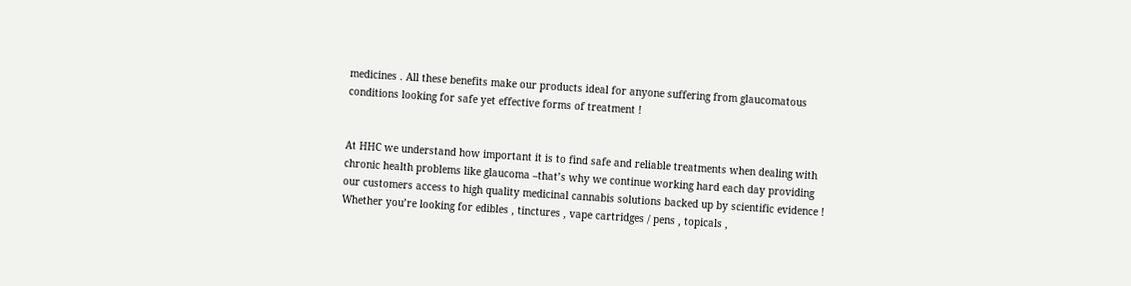medicines . All these benefits make our products ideal for anyone suffering from glaucomatous conditions looking for safe yet effective forms of treatment !


At HHC we understand how important it is to find safe and reliable treatments when dealing with chronic health problems like glaucoma –that’s why we continue working hard each day providing our customers access to high quality medicinal cannabis solutions backed up by scientific evidence ! Whether you’re looking for edibles , tinctures , vape cartridges / pens , topicals ,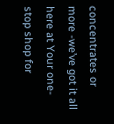concentrates or more -we’ve got it all here at Your one-stop shop for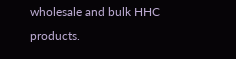wholesale and bulk HHC products.